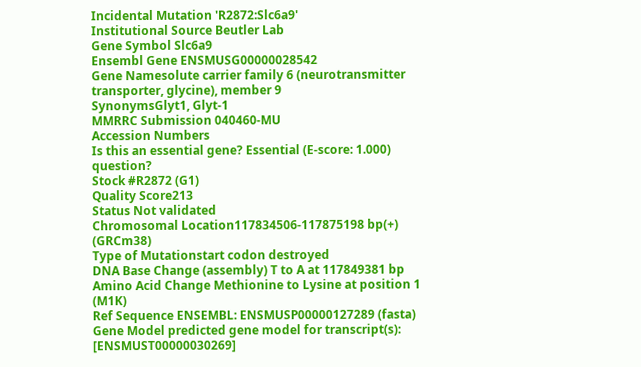Incidental Mutation 'R2872:Slc6a9'
Institutional Source Beutler Lab
Gene Symbol Slc6a9
Ensembl Gene ENSMUSG00000028542
Gene Namesolute carrier family 6 (neurotransmitter transporter, glycine), member 9
SynonymsGlyt1, Glyt-1
MMRRC Submission 040460-MU
Accession Numbers
Is this an essential gene? Essential (E-score: 1.000) question?
Stock #R2872 (G1)
Quality Score213
Status Not validated
Chromosomal Location117834506-117875198 bp(+) (GRCm38)
Type of Mutationstart codon destroyed
DNA Base Change (assembly) T to A at 117849381 bp
Amino Acid Change Methionine to Lysine at position 1 (M1K)
Ref Sequence ENSEMBL: ENSMUSP00000127289 (fasta)
Gene Model predicted gene model for transcript(s): [ENSMUST00000030269]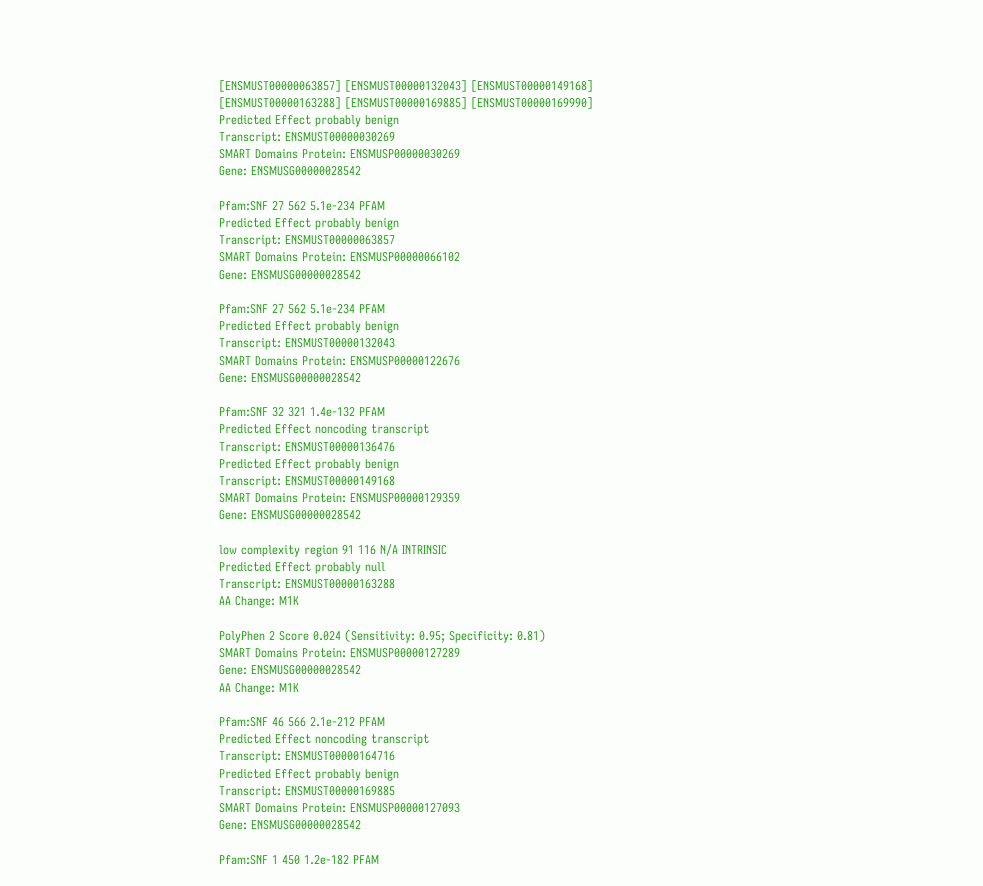[ENSMUST00000063857] [ENSMUST00000132043] [ENSMUST00000149168] [ENSMUST00000163288] [ENSMUST00000169885] [ENSMUST00000169990]
Predicted Effect probably benign
Transcript: ENSMUST00000030269
SMART Domains Protein: ENSMUSP00000030269
Gene: ENSMUSG00000028542

Pfam:SNF 27 562 5.1e-234 PFAM
Predicted Effect probably benign
Transcript: ENSMUST00000063857
SMART Domains Protein: ENSMUSP00000066102
Gene: ENSMUSG00000028542

Pfam:SNF 27 562 5.1e-234 PFAM
Predicted Effect probably benign
Transcript: ENSMUST00000132043
SMART Domains Protein: ENSMUSP00000122676
Gene: ENSMUSG00000028542

Pfam:SNF 32 321 1.4e-132 PFAM
Predicted Effect noncoding transcript
Transcript: ENSMUST00000136476
Predicted Effect probably benign
Transcript: ENSMUST00000149168
SMART Domains Protein: ENSMUSP00000129359
Gene: ENSMUSG00000028542

low complexity region 91 116 N/A INTRINSIC
Predicted Effect probably null
Transcript: ENSMUST00000163288
AA Change: M1K

PolyPhen 2 Score 0.024 (Sensitivity: 0.95; Specificity: 0.81)
SMART Domains Protein: ENSMUSP00000127289
Gene: ENSMUSG00000028542
AA Change: M1K

Pfam:SNF 46 566 2.1e-212 PFAM
Predicted Effect noncoding transcript
Transcript: ENSMUST00000164716
Predicted Effect probably benign
Transcript: ENSMUST00000169885
SMART Domains Protein: ENSMUSP00000127093
Gene: ENSMUSG00000028542

Pfam:SNF 1 450 1.2e-182 PFAM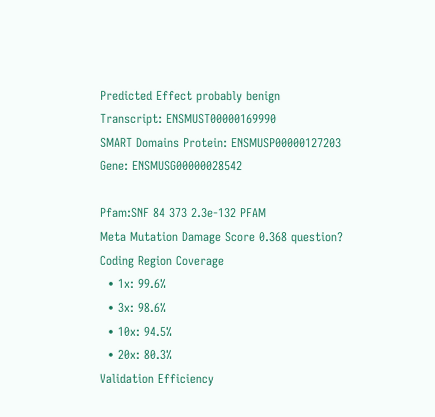Predicted Effect probably benign
Transcript: ENSMUST00000169990
SMART Domains Protein: ENSMUSP00000127203
Gene: ENSMUSG00000028542

Pfam:SNF 84 373 2.3e-132 PFAM
Meta Mutation Damage Score 0.368 question?
Coding Region Coverage
  • 1x: 99.6%
  • 3x: 98.6%
  • 10x: 94.5%
  • 20x: 80.3%
Validation Efficiency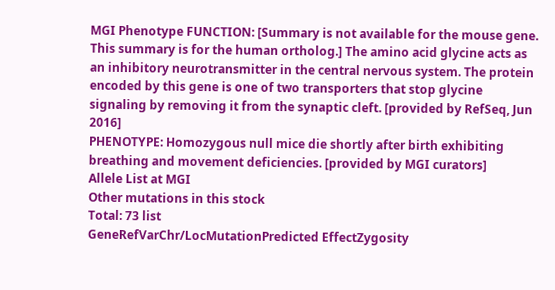MGI Phenotype FUNCTION: [Summary is not available for the mouse gene. This summary is for the human ortholog.] The amino acid glycine acts as an inhibitory neurotransmitter in the central nervous system. The protein encoded by this gene is one of two transporters that stop glycine signaling by removing it from the synaptic cleft. [provided by RefSeq, Jun 2016]
PHENOTYPE: Homozygous null mice die shortly after birth exhibiting breathing and movement deficiencies. [provided by MGI curators]
Allele List at MGI
Other mutations in this stock
Total: 73 list
GeneRefVarChr/LocMutationPredicted EffectZygosity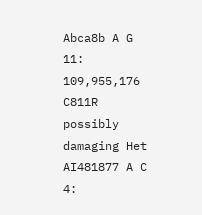Abca8b A G 11: 109,955,176 C811R possibly damaging Het
AI481877 A C 4: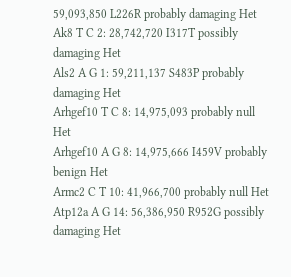59,093,850 L226R probably damaging Het
Ak8 T C 2: 28,742,720 I317T possibly damaging Het
Als2 A G 1: 59,211,137 S483P probably damaging Het
Arhgef10 T C 8: 14,975,093 probably null Het
Arhgef10 A G 8: 14,975,666 I459V probably benign Het
Armc2 C T 10: 41,966,700 probably null Het
Atp12a A G 14: 56,386,950 R952G possibly damaging Het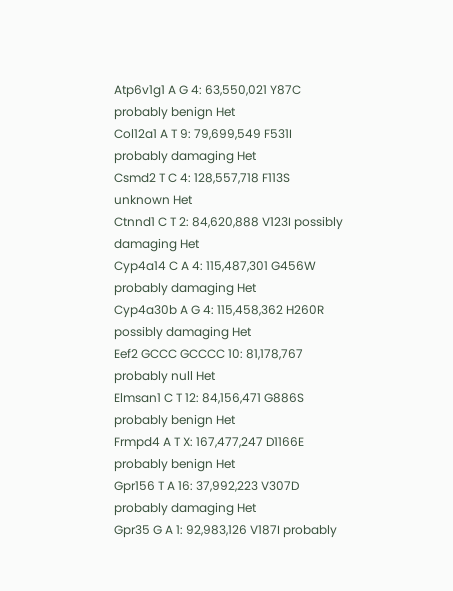Atp6v1g1 A G 4: 63,550,021 Y87C probably benign Het
Col12a1 A T 9: 79,699,549 F531I probably damaging Het
Csmd2 T C 4: 128,557,718 F113S unknown Het
Ctnnd1 C T 2: 84,620,888 V123I possibly damaging Het
Cyp4a14 C A 4: 115,487,301 G456W probably damaging Het
Cyp4a30b A G 4: 115,458,362 H260R possibly damaging Het
Eef2 GCCC GCCCC 10: 81,178,767 probably null Het
Elmsan1 C T 12: 84,156,471 G886S probably benign Het
Frmpd4 A T X: 167,477,247 D1166E probably benign Het
Gpr156 T A 16: 37,992,223 V307D probably damaging Het
Gpr35 G A 1: 92,983,126 V187I probably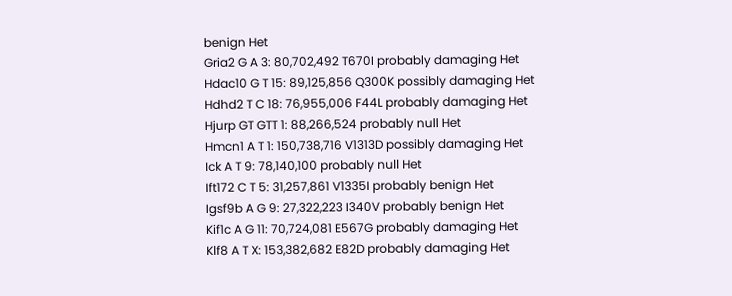benign Het
Gria2 G A 3: 80,702,492 T670I probably damaging Het
Hdac10 G T 15: 89,125,856 Q300K possibly damaging Het
Hdhd2 T C 18: 76,955,006 F44L probably damaging Het
Hjurp GT GTT 1: 88,266,524 probably null Het
Hmcn1 A T 1: 150,738,716 V1313D possibly damaging Het
Ick A T 9: 78,140,100 probably null Het
Ift172 C T 5: 31,257,861 V1335I probably benign Het
Igsf9b A G 9: 27,322,223 I340V probably benign Het
Kif1c A G 11: 70,724,081 E567G probably damaging Het
Klf8 A T X: 153,382,682 E82D probably damaging Het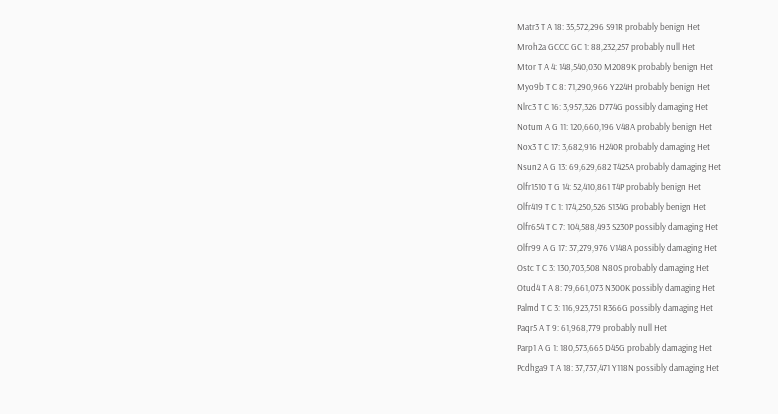Matr3 T A 18: 35,572,296 S91R probably benign Het
Mroh2a GCCC GC 1: 88,232,257 probably null Het
Mtor T A 4: 148,540,030 M2089K probably benign Het
Myo9b T C 8: 71,290,966 Y224H probably benign Het
Nlrc3 T C 16: 3,957,326 D774G possibly damaging Het
Notum A G 11: 120,660,196 V48A probably benign Het
Nox3 T C 17: 3,682,916 H240R probably damaging Het
Nsun2 A G 13: 69,629,682 T425A probably damaging Het
Olfr1510 T G 14: 52,410,861 T4P probably benign Het
Olfr419 T C 1: 174,250,526 S134G probably benign Het
Olfr654 T C 7: 104,588,493 S230P possibly damaging Het
Olfr99 A G 17: 37,279,976 V148A possibly damaging Het
Ostc T C 3: 130,703,508 N80S probably damaging Het
Otud4 T A 8: 79,661,073 N300K possibly damaging Het
Palmd T C 3: 116,923,751 R366G possibly damaging Het
Paqr5 A T 9: 61,968,779 probably null Het
Parp1 A G 1: 180,573,665 D45G probably damaging Het
Pcdhga9 T A 18: 37,737,471 Y118N possibly damaging Het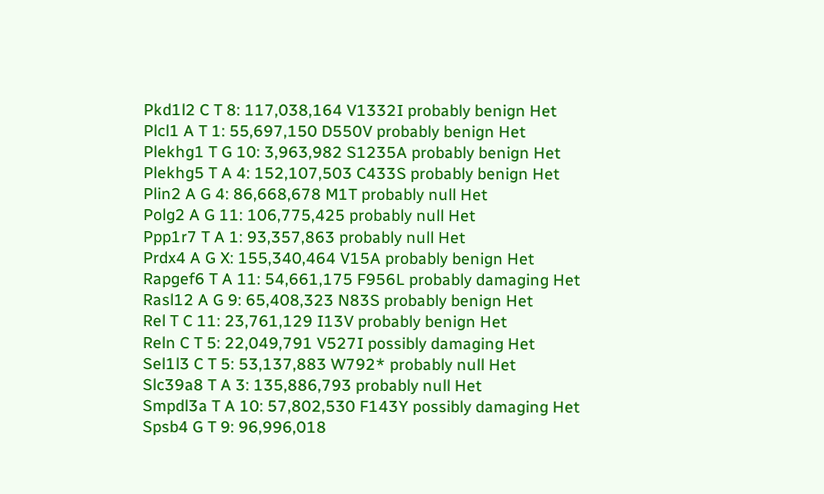Pkd1l2 C T 8: 117,038,164 V1332I probably benign Het
Plcl1 A T 1: 55,697,150 D550V probably benign Het
Plekhg1 T G 10: 3,963,982 S1235A probably benign Het
Plekhg5 T A 4: 152,107,503 C433S probably benign Het
Plin2 A G 4: 86,668,678 M1T probably null Het
Polg2 A G 11: 106,775,425 probably null Het
Ppp1r7 T A 1: 93,357,863 probably null Het
Prdx4 A G X: 155,340,464 V15A probably benign Het
Rapgef6 T A 11: 54,661,175 F956L probably damaging Het
Rasl12 A G 9: 65,408,323 N83S probably benign Het
Rel T C 11: 23,761,129 I13V probably benign Het
Reln C T 5: 22,049,791 V527I possibly damaging Het
Sel1l3 C T 5: 53,137,883 W792* probably null Het
Slc39a8 T A 3: 135,886,793 probably null Het
Smpdl3a T A 10: 57,802,530 F143Y possibly damaging Het
Spsb4 G T 9: 96,996,018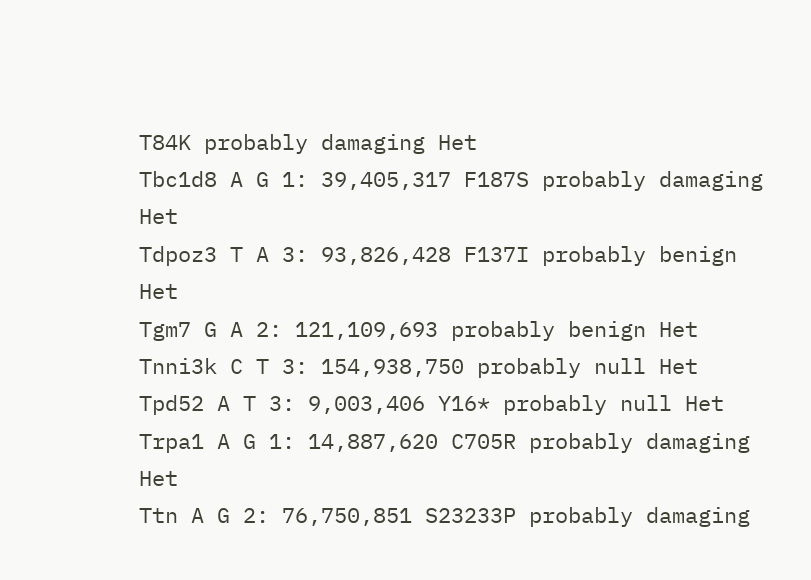T84K probably damaging Het
Tbc1d8 A G 1: 39,405,317 F187S probably damaging Het
Tdpoz3 T A 3: 93,826,428 F137I probably benign Het
Tgm7 G A 2: 121,109,693 probably benign Het
Tnni3k C T 3: 154,938,750 probably null Het
Tpd52 A T 3: 9,003,406 Y16* probably null Het
Trpa1 A G 1: 14,887,620 C705R probably damaging Het
Ttn A G 2: 76,750,851 S23233P probably damaging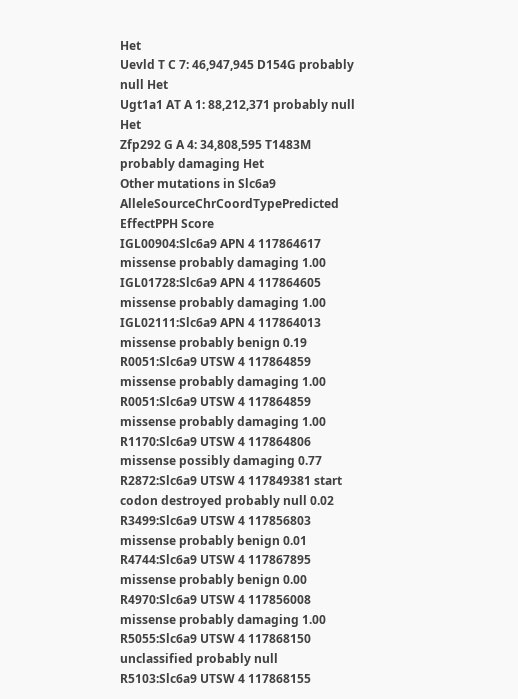Het
Uevld T C 7: 46,947,945 D154G probably null Het
Ugt1a1 AT A 1: 88,212,371 probably null Het
Zfp292 G A 4: 34,808,595 T1483M probably damaging Het
Other mutations in Slc6a9
AlleleSourceChrCoordTypePredicted EffectPPH Score
IGL00904:Slc6a9 APN 4 117864617 missense probably damaging 1.00
IGL01728:Slc6a9 APN 4 117864605 missense probably damaging 1.00
IGL02111:Slc6a9 APN 4 117864013 missense probably benign 0.19
R0051:Slc6a9 UTSW 4 117864859 missense probably damaging 1.00
R0051:Slc6a9 UTSW 4 117864859 missense probably damaging 1.00
R1170:Slc6a9 UTSW 4 117864806 missense possibly damaging 0.77
R2872:Slc6a9 UTSW 4 117849381 start codon destroyed probably null 0.02
R3499:Slc6a9 UTSW 4 117856803 missense probably benign 0.01
R4744:Slc6a9 UTSW 4 117867895 missense probably benign 0.00
R4970:Slc6a9 UTSW 4 117856008 missense probably damaging 1.00
R5055:Slc6a9 UTSW 4 117868150 unclassified probably null
R5103:Slc6a9 UTSW 4 117868155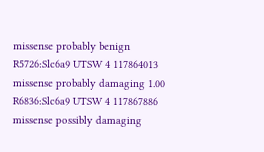missense probably benign
R5726:Slc6a9 UTSW 4 117864013 missense probably damaging 1.00
R6836:Slc6a9 UTSW 4 117867886 missense possibly damaging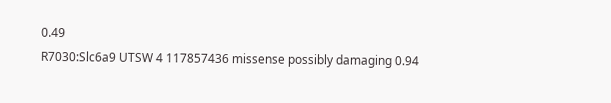0.49
R7030:Slc6a9 UTSW 4 117857436 missense possibly damaging 0.94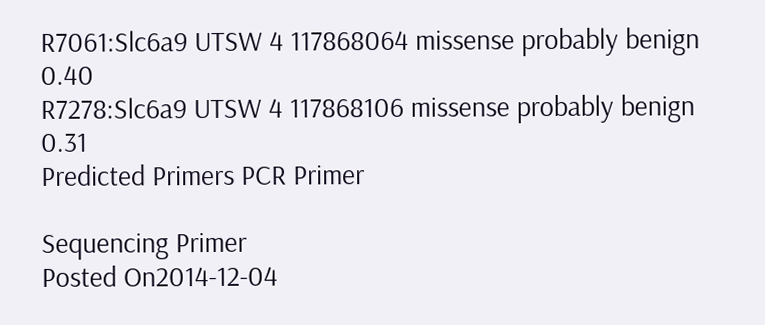R7061:Slc6a9 UTSW 4 117868064 missense probably benign 0.40
R7278:Slc6a9 UTSW 4 117868106 missense probably benign 0.31
Predicted Primers PCR Primer

Sequencing Primer
Posted On2014-12-04